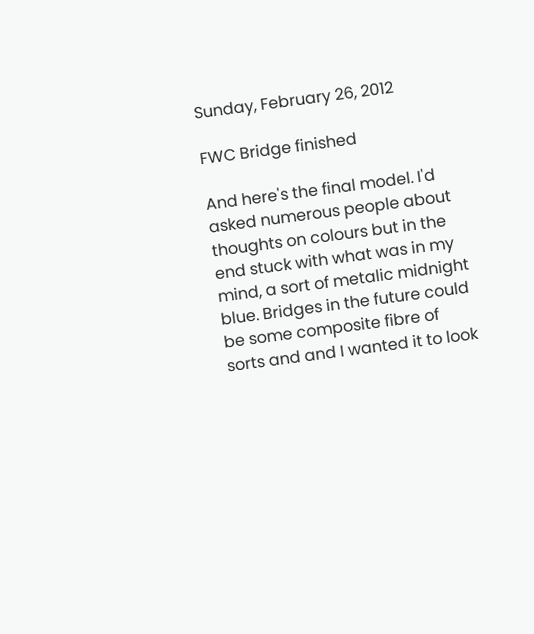Sunday, February 26, 2012

FWC Bridge finished

And here's the final model. I'd asked numerous people about thoughts on colours but in the end stuck with what was in my mind, a sort of metalic midnight blue. Bridges in the future could be some composite fibre of sorts and and I wanted it to look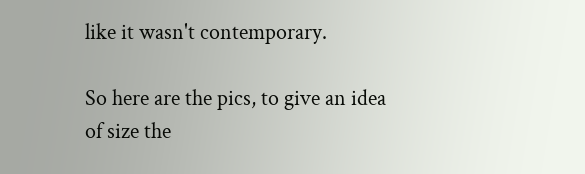like it wasn't contemporary.

So here are the pics, to give an idea of size the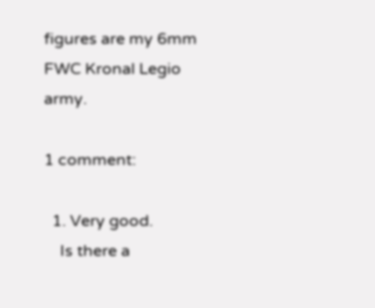figures are my 6mm FWC Kronal Legio army.

1 comment:

  1. Very good.
    Is there a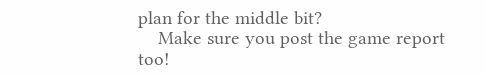plan for the middle bit?
    Make sure you post the game report too!